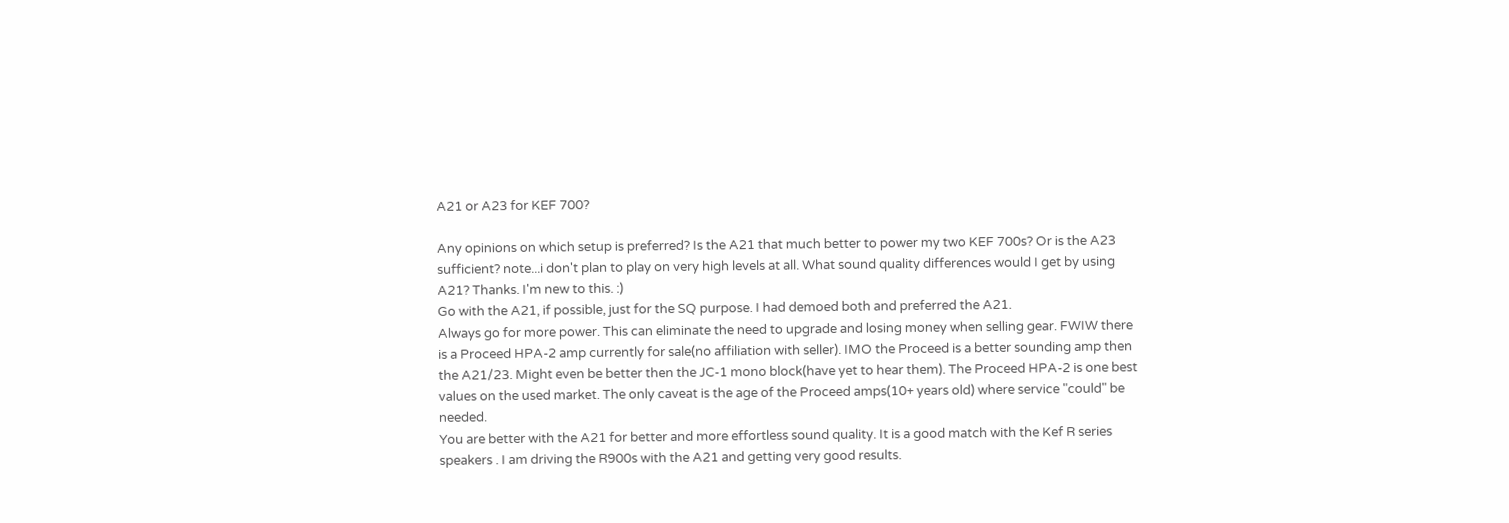A21 or A23 for KEF 700?

Any opinions on which setup is preferred? Is the A21 that much better to power my two KEF 700s? Or is the A23 sufficient? note...i don't plan to play on very high levels at all. What sound quality differences would I get by using A21? Thanks. I'm new to this. :)
Go with the A21, if possible, just for the SQ purpose. I had demoed both and preferred the A21.
Always go for more power. This can eliminate the need to upgrade and losing money when selling gear. FWIW there is a Proceed HPA-2 amp currently for sale(no affiliation with seller). IMO the Proceed is a better sounding amp then the A21/23. Might even be better then the JC-1 mono block(have yet to hear them). The Proceed HPA-2 is one best values on the used market. The only caveat is the age of the Proceed amps(10+ years old) where service "could" be needed.
You are better with the A21 for better and more effortless sound quality. It is a good match with the Kef R series speakers . I am driving the R900s with the A21 and getting very good results.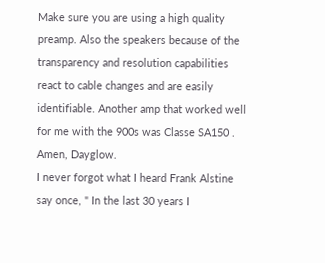Make sure you are using a high quality preamp. Also the speakers because of the transparency and resolution capabilities react to cable changes and are easily identifiable. Another amp that worked well for me with the 900s was Classe SA150 .
Amen, Dayglow.
I never forgot what I heard Frank Alstine say once, " In the last 30 years I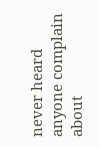never heard anyone complain about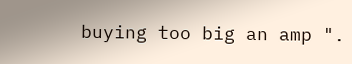buying too big an amp ".